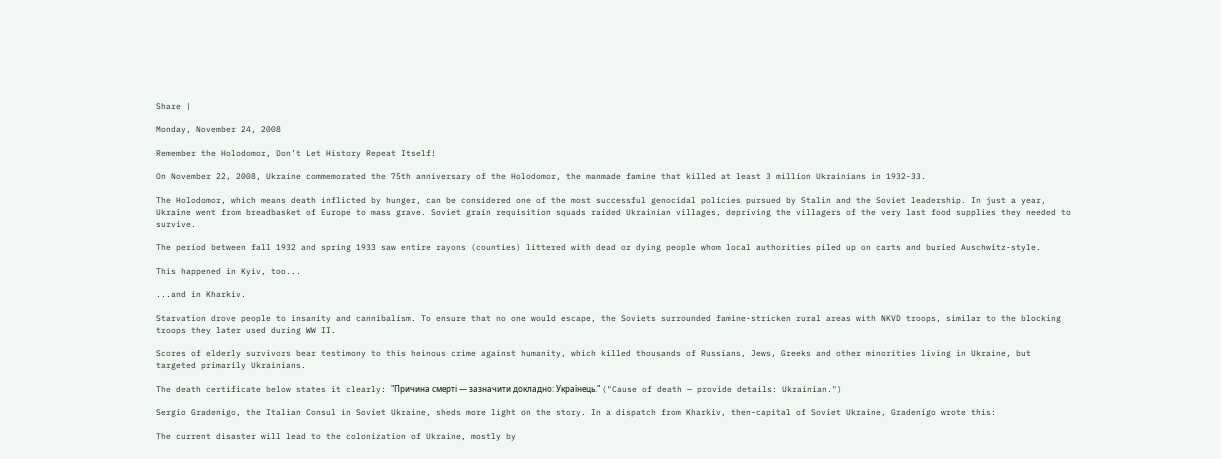Share |

Monday, November 24, 2008

Remember the Holodomor, Don’t Let History Repeat Itself!

On November 22, 2008, Ukraine commemorated the 75th anniversary of the Holodomor, the manmade famine that killed at least 3 million Ukrainians in 1932-33.

The Holodomor, which means death inflicted by hunger, can be considered one of the most successful genocidal policies pursued by Stalin and the Soviet leadership. In just a year, Ukraine went from breadbasket of Europe to mass grave. Soviet grain requisition squads raided Ukrainian villages, depriving the villagers of the very last food supplies they needed to survive.

The period between fall 1932 and spring 1933 saw entire rayons (counties) littered with dead or dying people whom local authorities piled up on carts and buried Auschwitz-style.

This happened in Kyiv, too...

...and in Kharkiv.

Starvation drove people to insanity and cannibalism. To ensure that no one would escape, the Soviets surrounded famine-stricken rural areas with NKVD troops, similar to the blocking troops they later used during WW II.

Scores of elderly survivors bear testimony to this heinous crime against humanity, which killed thousands of Russians, Jews, Greeks and other minorities living in Ukraine, but targeted primarily Ukrainians.

The death certificate below states it clearly: "Причина смерті — зазначити докладно: Українець." ("Cause of death — provide details: Ukrainian.")

Sergio Gradenigo, the Italian Consul in Soviet Ukraine, sheds more light on the story. In a dispatch from Kharkiv, then-capital of Soviet Ukraine, Gradenigo wrote this:

The current disaster will lead to the colonization of Ukraine, mostly by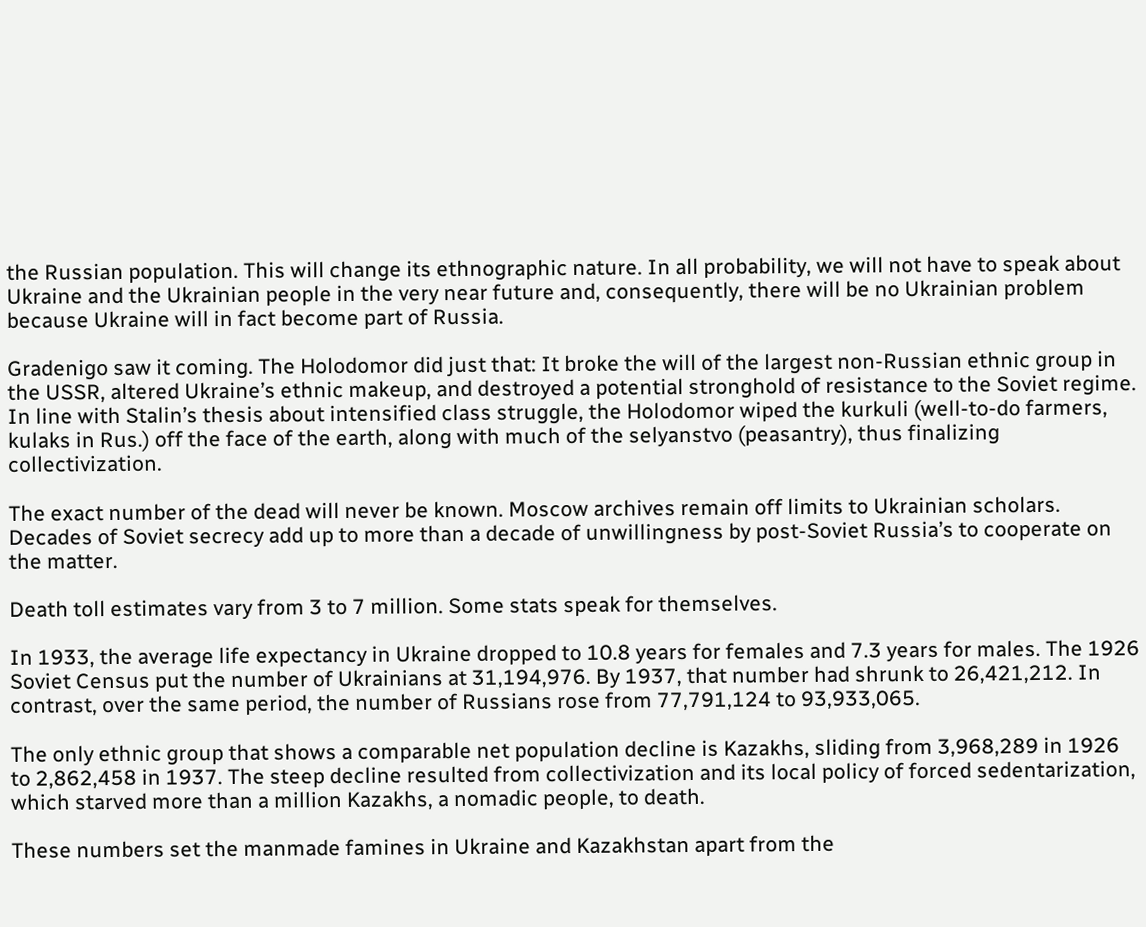the Russian population. This will change its ethnographic nature. In all probability, we will not have to speak about Ukraine and the Ukrainian people in the very near future and, consequently, there will be no Ukrainian problem because Ukraine will in fact become part of Russia.

Gradenigo saw it coming. The Holodomor did just that: It broke the will of the largest non-Russian ethnic group in the USSR, altered Ukraine’s ethnic makeup, and destroyed a potential stronghold of resistance to the Soviet regime. In line with Stalin’s thesis about intensified class struggle, the Holodomor wiped the kurkuli (well-to-do farmers, kulaks in Rus.) off the face of the earth, along with much of the selyanstvo (peasantry), thus finalizing collectivization.

The exact number of the dead will never be known. Moscow archives remain off limits to Ukrainian scholars. Decades of Soviet secrecy add up to more than a decade of unwillingness by post-Soviet Russia’s to cooperate on the matter.

Death toll estimates vary from 3 to 7 million. Some stats speak for themselves.

In 1933, the average life expectancy in Ukraine dropped to 10.8 years for females and 7.3 years for males. The 1926 Soviet Census put the number of Ukrainians at 31,194,976. By 1937, that number had shrunk to 26,421,212. In contrast, over the same period, the number of Russians rose from 77,791,124 to 93,933,065.

The only ethnic group that shows a comparable net population decline is Kazakhs, sliding from 3,968,289 in 1926 to 2,862,458 in 1937. The steep decline resulted from collectivization and its local policy of forced sedentarization, which starved more than a million Kazakhs, a nomadic people, to death.

These numbers set the manmade famines in Ukraine and Kazakhstan apart from the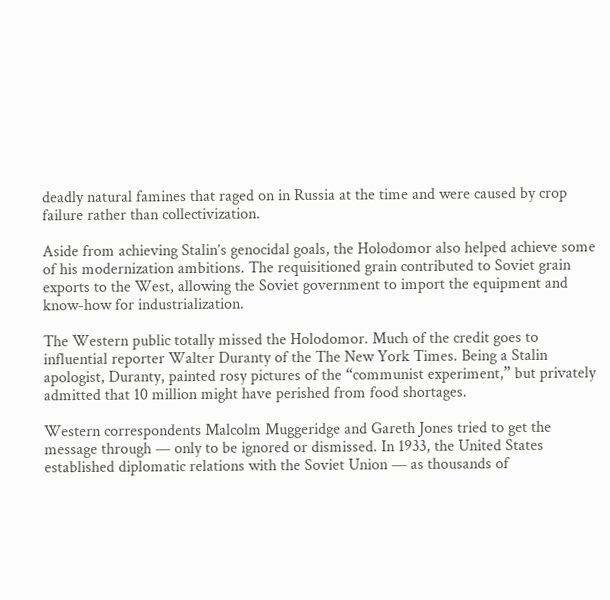deadly natural famines that raged on in Russia at the time and were caused by crop failure rather than collectivization.

Aside from achieving Stalin’s genocidal goals, the Holodomor also helped achieve some of his modernization ambitions. The requisitioned grain contributed to Soviet grain exports to the West, allowing the Soviet government to import the equipment and know-how for industrialization.

The Western public totally missed the Holodomor. Much of the credit goes to influential reporter Walter Duranty of the The New York Times. Being a Stalin apologist, Duranty, painted rosy pictures of the “communist experiment,” but privately admitted that 10 million might have perished from food shortages.

Western correspondents Malcolm Muggeridge and Gareth Jones tried to get the message through — only to be ignored or dismissed. In 1933, the United States established diplomatic relations with the Soviet Union — as thousands of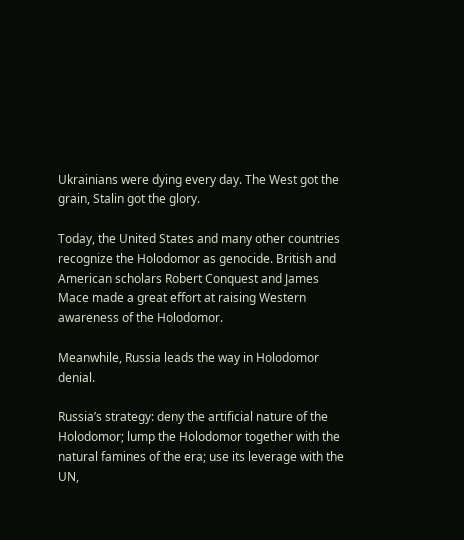Ukrainians were dying every day. The West got the grain, Stalin got the glory.

Today, the United States and many other countries recognize the Holodomor as genocide. British and American scholars Robert Conquest and James Mace made a great effort at raising Western awareness of the Holodomor.

Meanwhile, Russia leads the way in Holodomor denial.

Russia’s strategy: deny the artificial nature of the Holodomor; lump the Holodomor together with the natural famines of the era; use its leverage with the UN,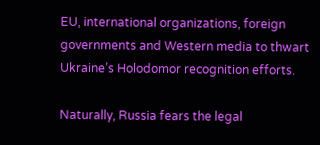EU, international organizations, foreign governments and Western media to thwart Ukraine’s Holodomor recognition efforts.

Naturally, Russia fears the legal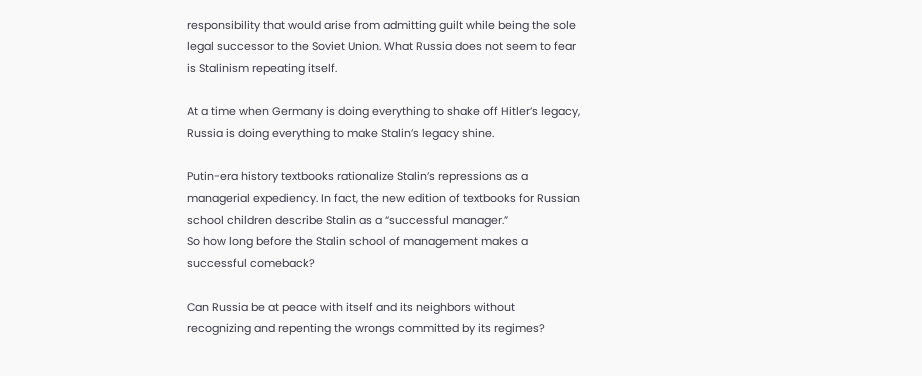responsibility that would arise from admitting guilt while being the sole legal successor to the Soviet Union. What Russia does not seem to fear is Stalinism repeating itself.

At a time when Germany is doing everything to shake off Hitler’s legacy, Russia is doing everything to make Stalin’s legacy shine.

Putin-era history textbooks rationalize Stalin’s repressions as a managerial expediency. In fact, the new edition of textbooks for Russian school children describe Stalin as a “successful manager.”
So how long before the Stalin school of management makes a successful comeback?

Can Russia be at peace with itself and its neighbors without recognizing and repenting the wrongs committed by its regimes?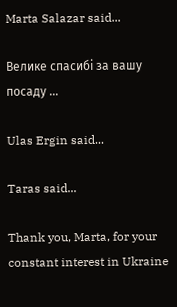Marta Salazar said...

Велике спасибі за вашу посаду ...

Ulas Ergin said...

Taras said...

Thank you, Marta, for your constant interest in Ukraine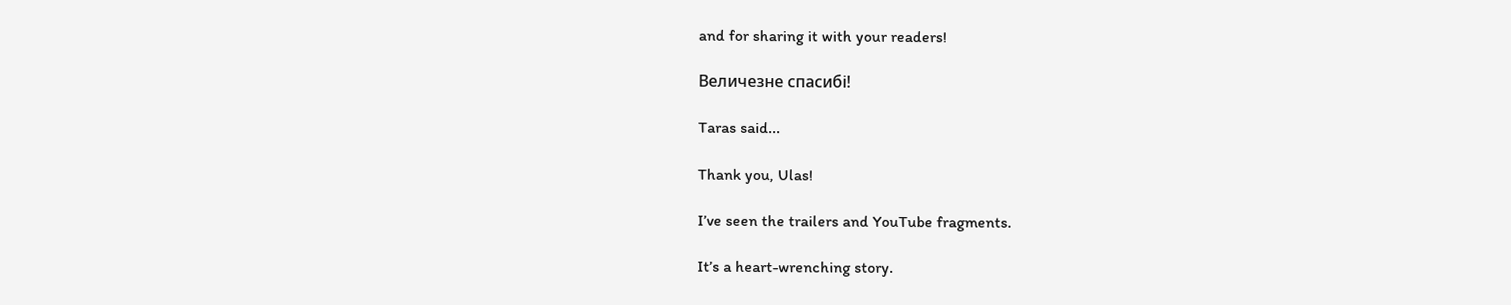and for sharing it with your readers!

Величезне спасибі!

Taras said...

Thank you, Ulas!

I’ve seen the trailers and YouTube fragments.

It’s a heart-wrenching story.